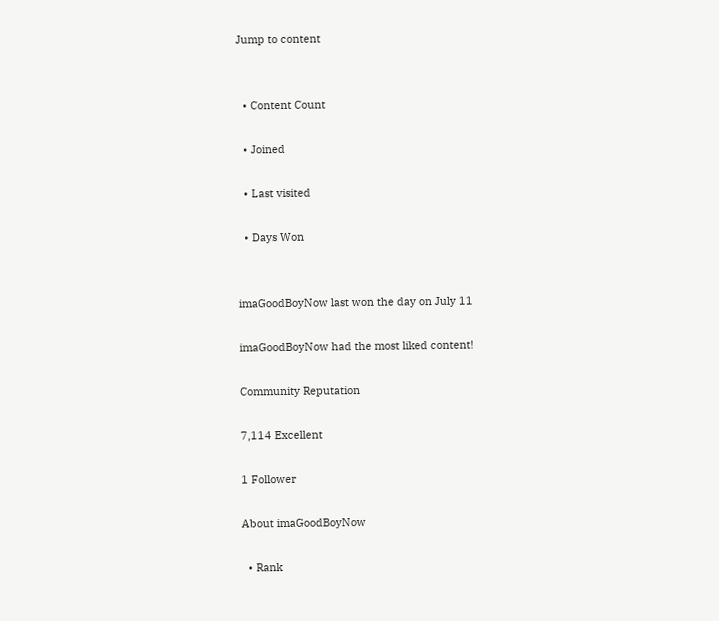Jump to content


  • Content Count

  • Joined

  • Last visited

  • Days Won


imaGoodBoyNow last won the day on July 11

imaGoodBoyNow had the most liked content!

Community Reputation

7,114 Excellent

1 Follower

About imaGoodBoyNow

  • Rank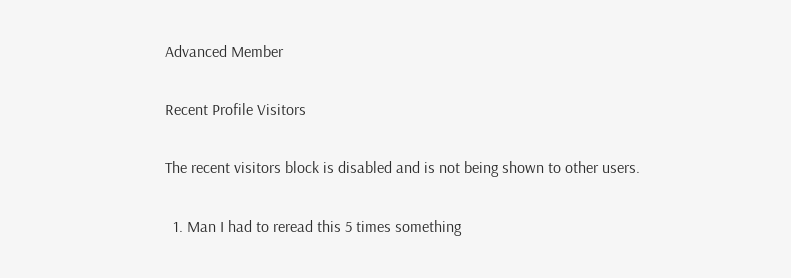Advanced Member

Recent Profile Visitors

The recent visitors block is disabled and is not being shown to other users.

  1. Man I had to reread this 5 times something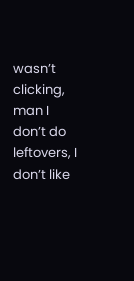wasn’t clicking, man I don’t do leftovers, I don’t like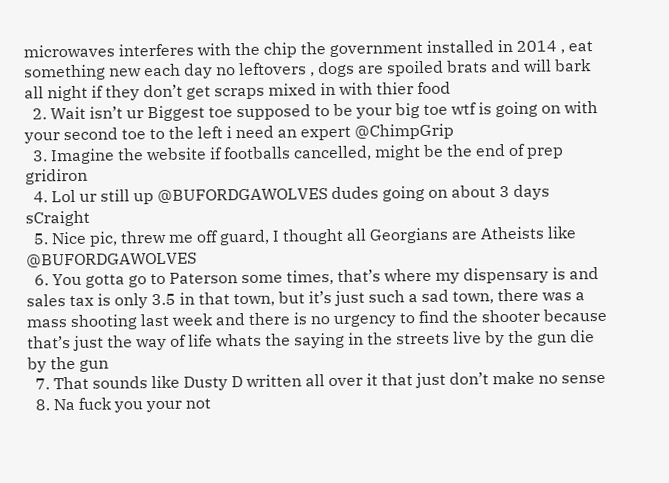microwaves interferes with the chip the government installed in 2014 , eat something new each day no leftovers , dogs are spoiled brats and will bark all night if they don’t get scraps mixed in with thier food
  2. Wait isn’t ur Biggest toe supposed to be your big toe wtf is going on with your second toe to the left i need an expert @ChimpGrip
  3. Imagine the website if footballs cancelled, might be the end of prep gridiron
  4. Lol ur still up @BUFORDGAWOLVES dudes going on about 3 days sCraight
  5. Nice pic, threw me off guard, I thought all Georgians are Atheists like @BUFORDGAWOLVES
  6. You gotta go to Paterson some times, that’s where my dispensary is and sales tax is only 3.5 in that town, but it’s just such a sad town, there was a mass shooting last week and there is no urgency to find the shooter because that’s just the way of life whats the saying in the streets live by the gun die by the gun
  7. That sounds like Dusty D written all over it that just don’t make no sense
  8. Na fuck you your not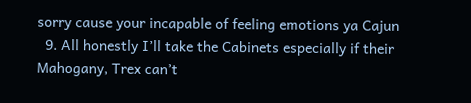sorry cause your incapable of feeling emotions ya Cajun
  9. All honestly I’ll take the Cabinets especially if their Mahogany, Trex can’t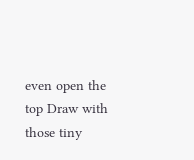even open the top Draw with those tiny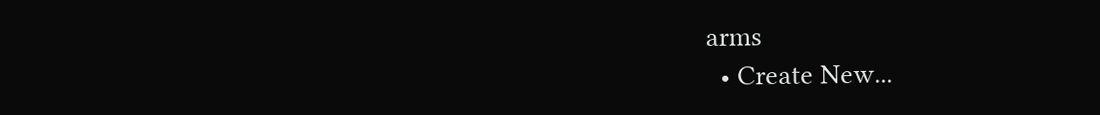arms
  • Create New...